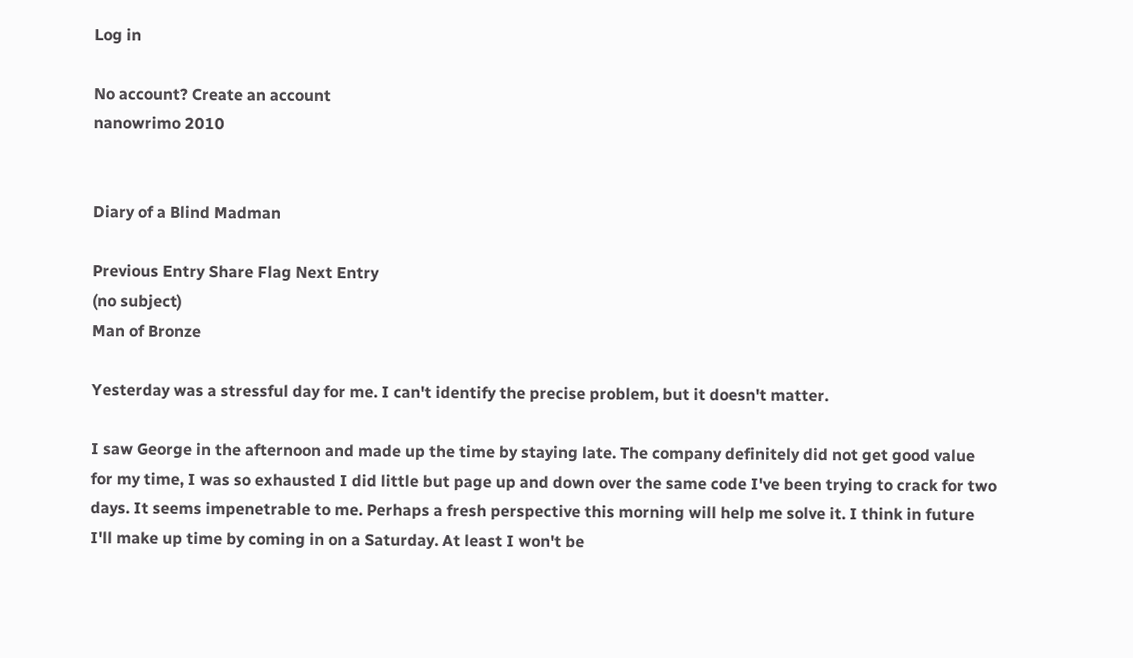Log in

No account? Create an account
nanowrimo 2010


Diary of a Blind Madman

Previous Entry Share Flag Next Entry
(no subject)
Man of Bronze

Yesterday was a stressful day for me. I can't identify the precise problem, but it doesn't matter.

I saw George in the afternoon and made up the time by staying late. The company definitely did not get good value for my time, I was so exhausted I did little but page up and down over the same code I've been trying to crack for two days. It seems impenetrable to me. Perhaps a fresh perspective this morning will help me solve it. I think in future I'll make up time by coming in on a Saturday. At least I won't be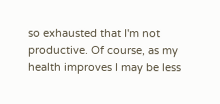so exhausted that I'm not productive. Of course, as my health improves I may be less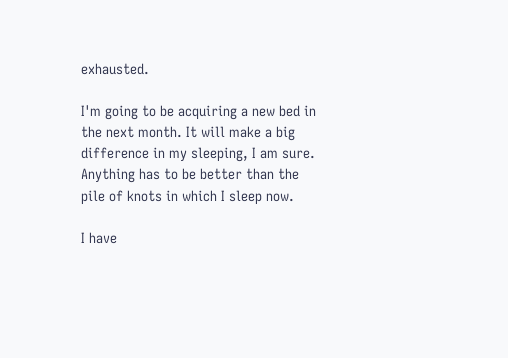exhausted.

I'm going to be acquiring a new bed in the next month. It will make a big difference in my sleeping, I am sure. Anything has to be better than the pile of knots in which I sleep now.

I have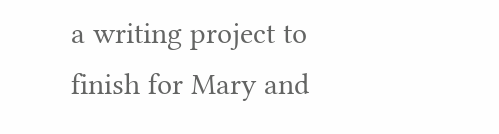a writing project to finish for Mary and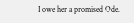I owe her a promised Ode.